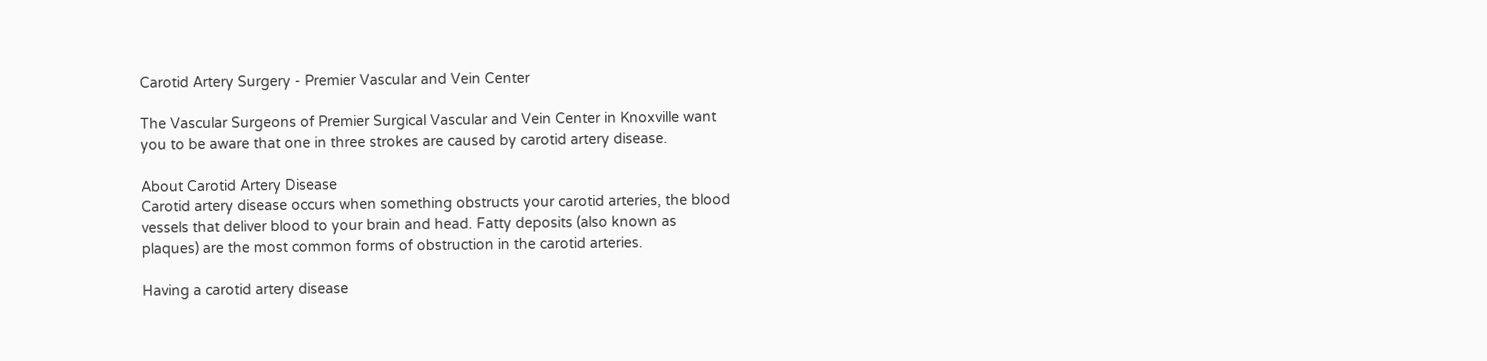Carotid Artery Surgery - Premier Vascular and Vein Center

The Vascular Surgeons of Premier Surgical Vascular and Vein Center in Knoxville want you to be aware that one in three strokes are caused by carotid artery disease.

About Carotid Artery Disease
Carotid artery disease occurs when something obstructs your carotid arteries, the blood vessels that deliver blood to your brain and head. Fatty deposits (also known as plaques) are the most common forms of obstruction in the carotid arteries.

Having a carotid artery disease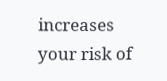increases your risk of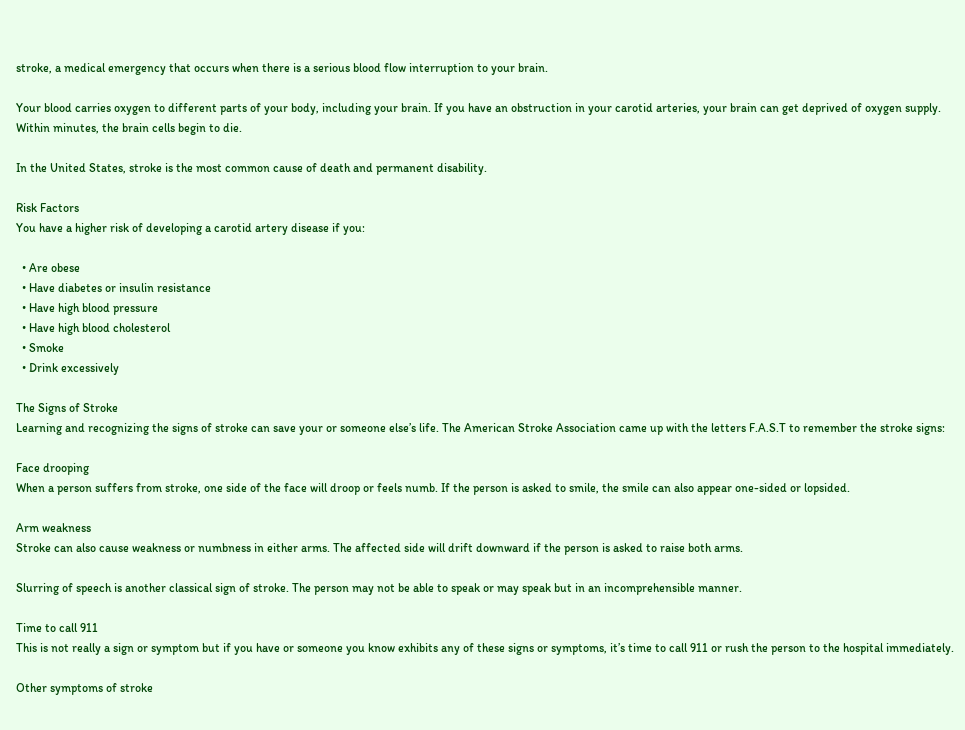stroke, a medical emergency that occurs when there is a serious blood flow interruption to your brain.

Your blood carries oxygen to different parts of your body, including your brain. If you have an obstruction in your carotid arteries, your brain can get deprived of oxygen supply. Within minutes, the brain cells begin to die.

In the United States, stroke is the most common cause of death and permanent disability.

Risk Factors
You have a higher risk of developing a carotid artery disease if you:

  • Are obese
  • Have diabetes or insulin resistance
  • Have high blood pressure
  • Have high blood cholesterol
  • Smoke
  • Drink excessively

The Signs of Stroke
Learning and recognizing the signs of stroke can save your or someone else’s life. The American Stroke Association came up with the letters F.A.S.T to remember the stroke signs:

Face drooping
When a person suffers from stroke, one side of the face will droop or feels numb. If the person is asked to smile, the smile can also appear one-sided or lopsided.

Arm weakness
Stroke can also cause weakness or numbness in either arms. The affected side will drift downward if the person is asked to raise both arms.

Slurring of speech is another classical sign of stroke. The person may not be able to speak or may speak but in an incomprehensible manner.

Time to call 911
This is not really a sign or symptom but if you have or someone you know exhibits any of these signs or symptoms, it’s time to call 911 or rush the person to the hospital immediately.

Other symptoms of stroke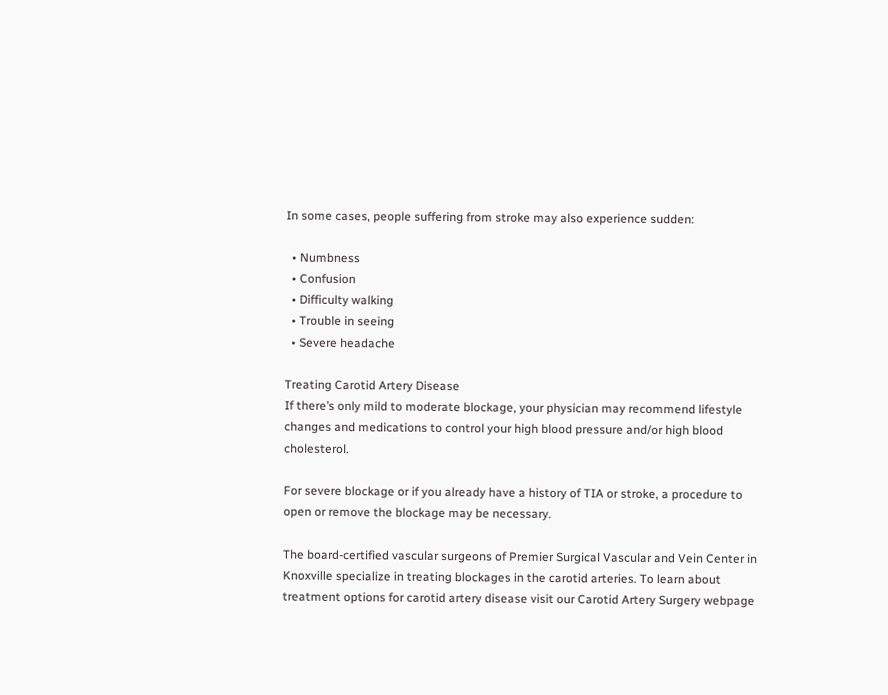In some cases, people suffering from stroke may also experience sudden:

  • Numbness
  • Confusion
  • Difficulty walking
  • Trouble in seeing
  • Severe headache

Treating Carotid Artery Disease
If there’s only mild to moderate blockage, your physician may recommend lifestyle changes and medications to control your high blood pressure and/or high blood cholesterol.

For severe blockage or if you already have a history of TIA or stroke, a procedure to open or remove the blockage may be necessary.

The board-certified vascular surgeons of Premier Surgical Vascular and Vein Center in Knoxville specialize in treating blockages in the carotid arteries. To learn about treatment options for carotid artery disease visit our Carotid Artery Surgery webpage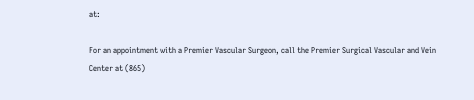at:

For an appointment with a Premier Vascular Surgeon, call the Premier Surgical Vascular and Vein Center at (865)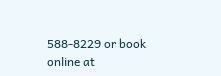588-8229 or book online at